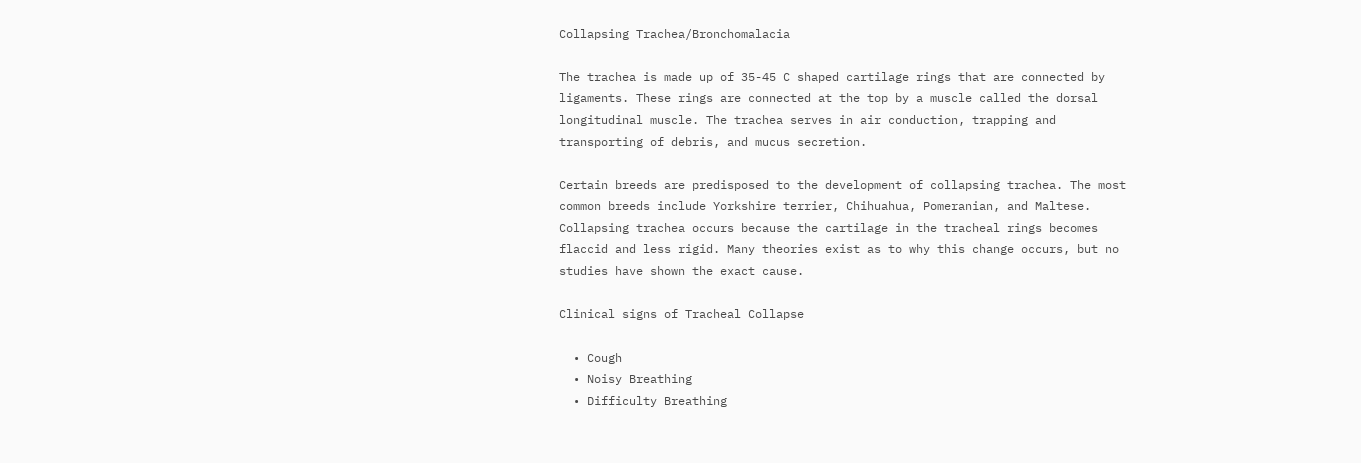Collapsing Trachea/Bronchomalacia

The trachea is made up of 35-45 C shaped cartilage rings that are connected by ligaments. These rings are connected at the top by a muscle called the dorsal longitudinal muscle. The trachea serves in air conduction, trapping and transporting of debris, and mucus secretion.

Certain breeds are predisposed to the development of collapsing trachea. The most common breeds include Yorkshire terrier, Chihuahua, Pomeranian, and Maltese. Collapsing trachea occurs because the cartilage in the tracheal rings becomes flaccid and less rigid. Many theories exist as to why this change occurs, but no studies have shown the exact cause.

Clinical signs of Tracheal Collapse

  • Cough
  • Noisy Breathing
  • Difficulty Breathing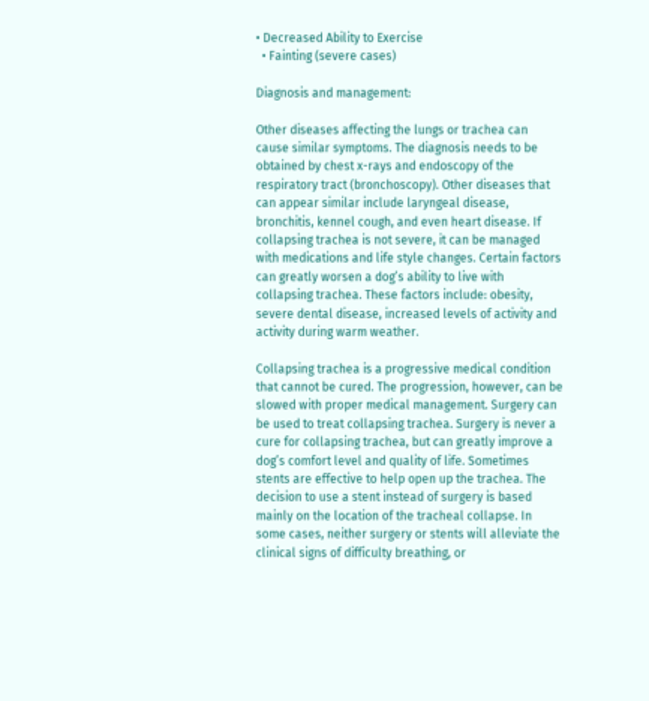• Decreased Ability to Exercise
  • Fainting (severe cases)

Diagnosis and management:

Other diseases affecting the lungs or trachea can cause similar symptoms. The diagnosis needs to be obtained by chest x-rays and endoscopy of the respiratory tract (bronchoscopy). Other diseases that can appear similar include laryngeal disease, bronchitis, kennel cough, and even heart disease. If collapsing trachea is not severe, it can be managed with medications and life style changes. Certain factors can greatly worsen a dog’s ability to live with collapsing trachea. These factors include: obesity, severe dental disease, increased levels of activity and activity during warm weather.

Collapsing trachea is a progressive medical condition that cannot be cured. The progression, however, can be slowed with proper medical management. Surgery can be used to treat collapsing trachea. Surgery is never a cure for collapsing trachea, but can greatly improve a dog’s comfort level and quality of life. Sometimes stents are effective to help open up the trachea. The decision to use a stent instead of surgery is based mainly on the location of the tracheal collapse. In some cases, neither surgery or stents will alleviate the clinical signs of difficulty breathing, or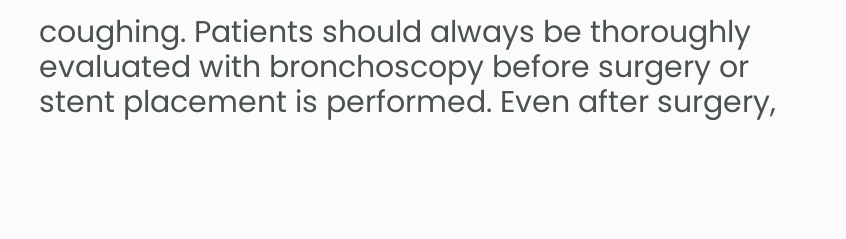coughing. Patients should always be thoroughly evaluated with bronchoscopy before surgery or stent placement is performed. Even after surgery,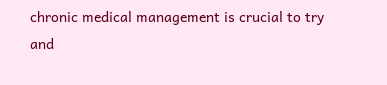chronic medical management is crucial to try and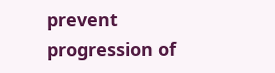prevent progression of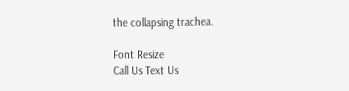the collapsing trachea.

Font Resize
Call Us Text Us